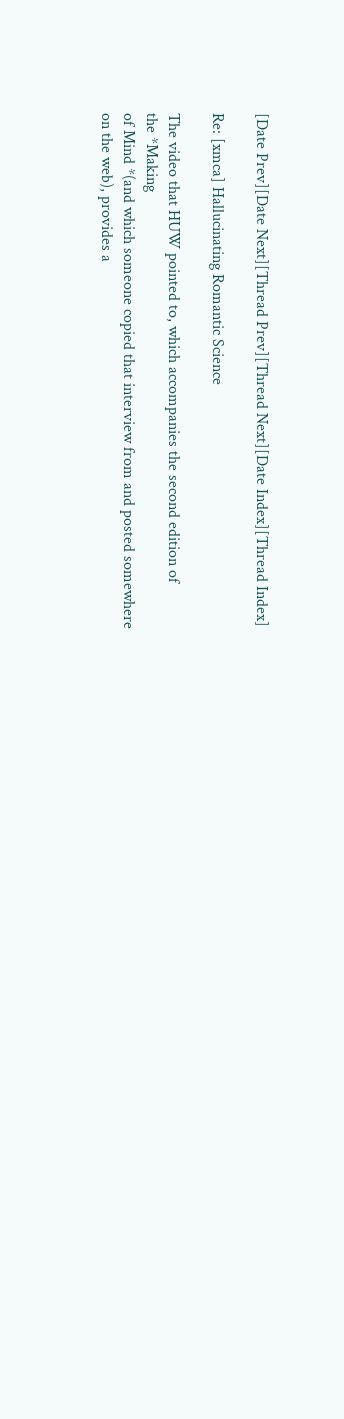[Date Prev][Date Next][Thread Prev][Thread Next][Date Index][Thread Index]

Re: [xmca] Hallucinating Romantic Science

The video that HUW pointed to, which accompanies the second edition of
the *Making
of Mind *(and which someone copied that interview from and posted somewhere
on the web), provides a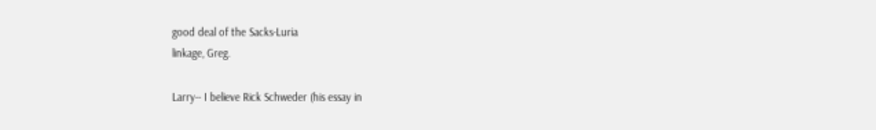good deal of the Sacks-Luria
linkage, Greg.

Larry-- I believe Rick Schweder (his essay in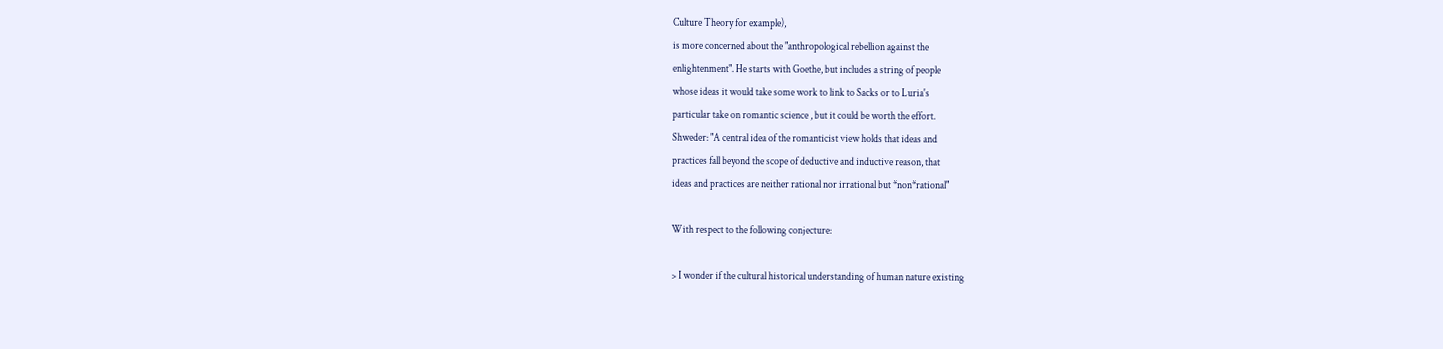Culture Theory for example),
is more concerned about the "anthropological rebellion against the
enlightenment". He starts with Goethe, but includes a string of people
whose ideas it would take some work to link to Sacks or to Luria's
particular take on romantic science , but it could be worth the effort.
Shweder: "A central idea of the romanticist view holds that ideas and
practices fall beyond the scope of deductive and inductive reason, that
ideas and practices are neither rational nor irrational but *non*rational"

With respect to the following conjecture:

> I wonder if the cultural historical understanding of human nature existing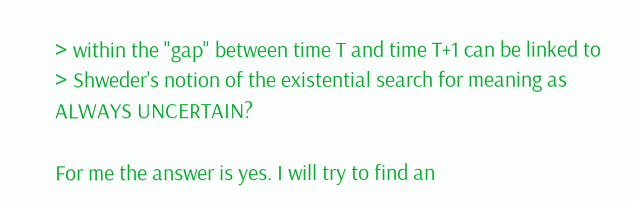> within the "gap" between time T and time T+1 can be linked to
> Shweder's notion of the existential search for meaning as ALWAYS UNCERTAIN?

For me the answer is yes. I will try to find an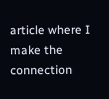article where I make the
connection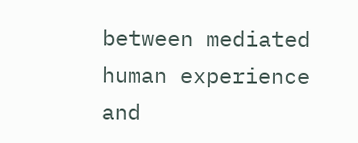between mediated human experience and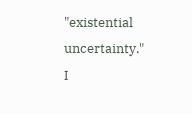"existential uncertainty."
I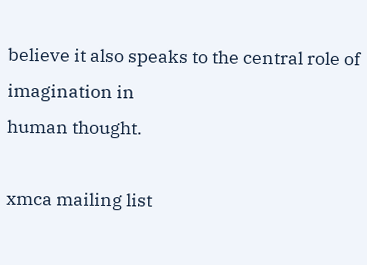believe it also speaks to the central role of imagination in
human thought.

xmca mailing list